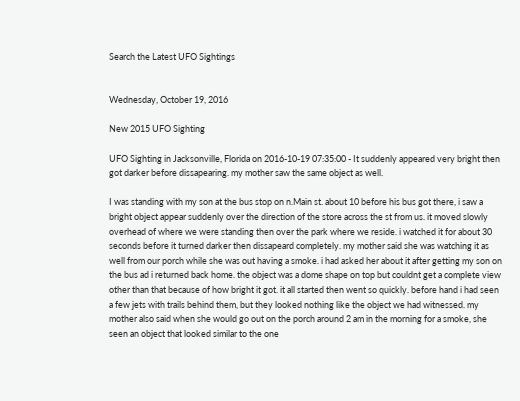Search the Latest UFO Sightings


Wednesday, October 19, 2016

New 2015 UFO Sighting

UFO Sighting in Jacksonville, Florida on 2016-10-19 07:35:00 - It suddenly appeared very bright then got darker before dissapearing. my mother saw the same object as well.

I was standing with my son at the bus stop on n.Main st. about 10 before his bus got there, i saw a bright object appear suddenly over the direction of the store across the st from us. it moved slowly overhead of where we were standing then over the park where we reside. i watched it for about 30 seconds before it turned darker then dissapeard completely. my mother said she was watching it as well from our porch while she was out having a smoke. i had asked her about it after getting my son on the bus ad i returned back home. the object was a dome shape on top but couldnt get a complete view other than that because of how bright it got. it all started then went so quickly. before hand i had seen a few jets with trails behind them, but they looked nothing like the object we had witnessed. my mother also said when she would go out on the porch around 2 am in the morning for a smoke, she seen an object that looked similar to the one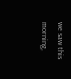we saw this morning,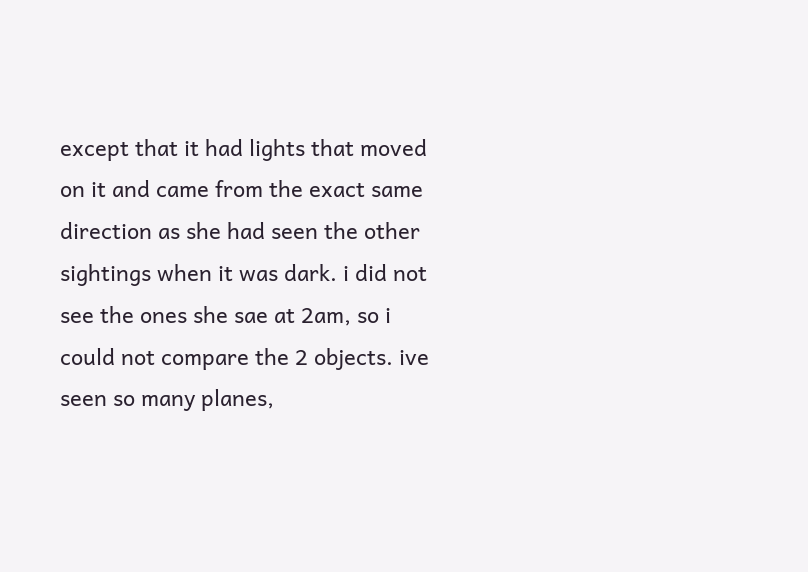except that it had lights that moved on it and came from the exact same direction as she had seen the other sightings when it was dark. i did not see the ones she sae at 2am, so i could not compare the 2 objects. ive seen so many planes,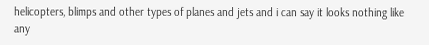helicopters, blimps and other types of planes and jets and i can say it looks nothing like any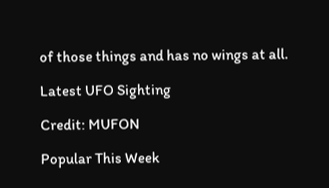of those things and has no wings at all.

Latest UFO Sighting

Credit: MUFON

Popular This Week